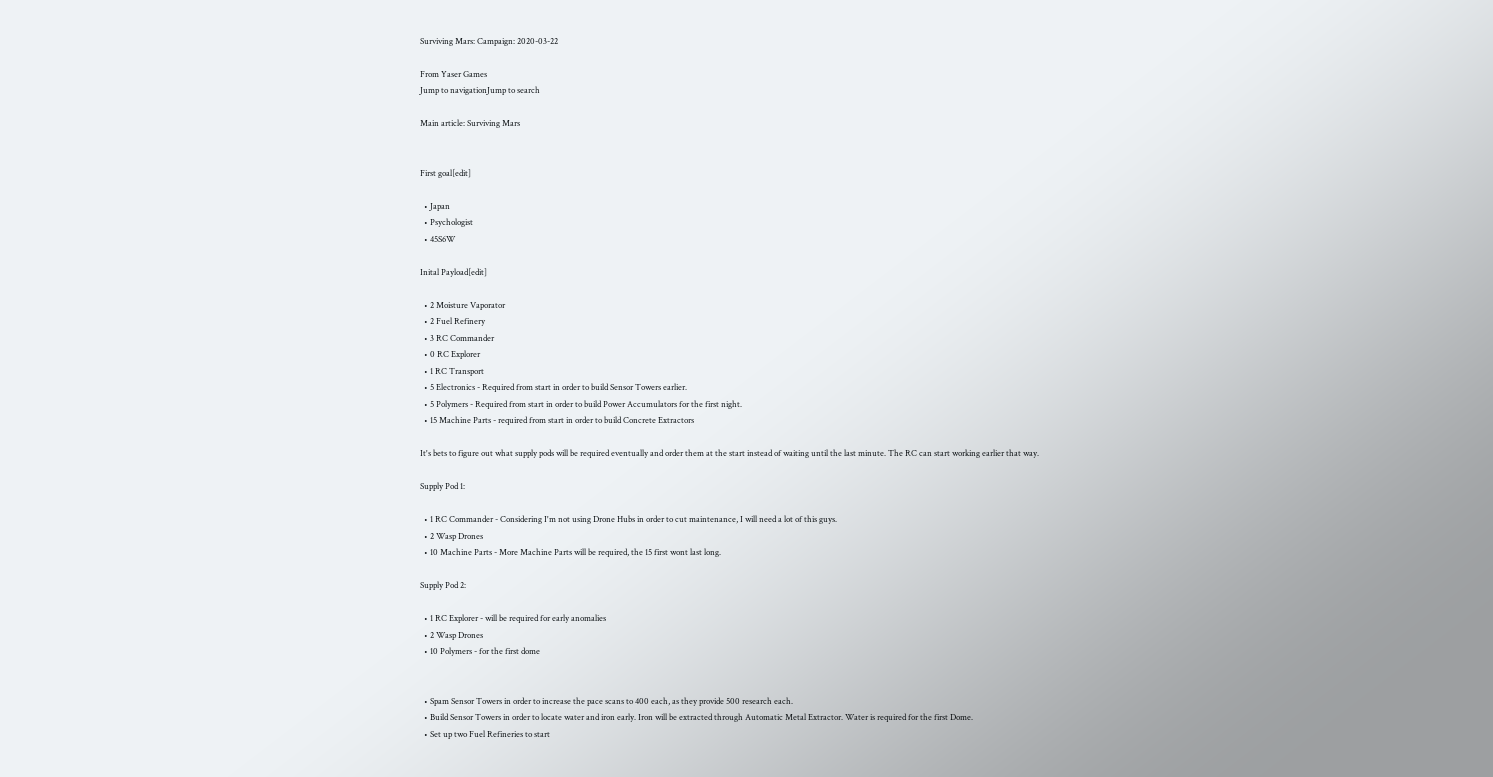Surviving Mars: Campaign: 2020-03-22

From Yaser Games
Jump to navigationJump to search

Main article: Surviving Mars


First goal[edit]

  • Japan
  • Psychologist
  • 45S6W

Inital Payload[edit]

  • 2 Moisture Vaporator
  • 2 Fuel Refinery
  • 3 RC Commander
  • 0 RC Explorer
  • 1 RC Transport
  • 5 Electronics - Required from start in order to build Sensor Towers earlier.
  • 5 Polymers - Required from start in order to build Power Accumulators for the first night.
  • 15 Machine Parts - required from start in order to build Concrete Extractors

It's bets to figure out what supply pods will be required eventually and order them at the start instead of waiting until the last minute. The RC can start working earlier that way.

Supply Pod 1:

  • 1 RC Commander - Considering I'm not using Drone Hubs in order to cut maintenance, I will need a lot of this guys.
  • 2 Wasp Drones
  • 10 Machine Parts - More Machine Parts will be required, the 15 first wont last long.

Supply Pod 2:

  • 1 RC Explorer - will be required for early anomalies
  • 2 Wasp Drones
  • 10 Polymers - for the first dome


  • Spam Sensor Towers in order to increase the pace scans to 400 each, as they provide 500 research each.
  • Build Sensor Towers in order to locate water and iron early. Iron will be extracted through Automatic Metal Extractor. Water is required for the first Dome.
  • Set up two Fuel Refineries to start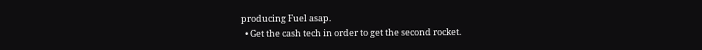producing Fuel asap.
  • Get the cash tech in order to get the second rocket.